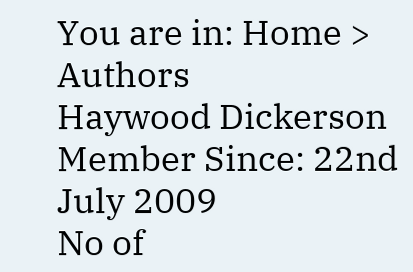You are in: Home > Authors
Haywood Dickerson
Member Since: 22nd July 2009
No of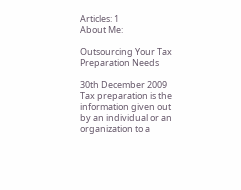Articles: 1
About Me:

Outsourcing Your Tax Preparation Needs

30th December 2009
Tax preparation is the information given out by an individual or an organization to a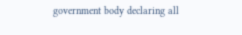government body declaring all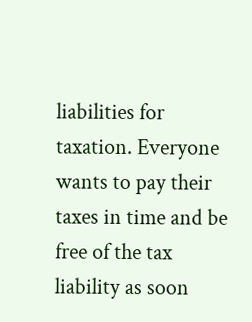liabilities for taxation. Everyone wants to pay their taxes in time and be free of the tax liability as soon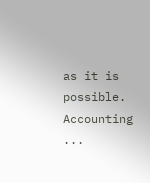as it is possible. Accounting ...